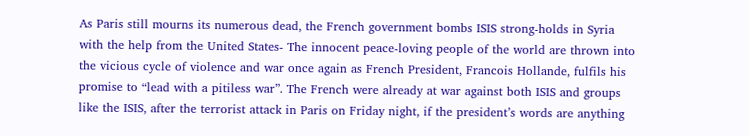As Paris still mourns its numerous dead, the French government bombs ISIS strong-holds in Syria with the help from the United States- The innocent peace-loving people of the world are thrown into the vicious cycle of violence and war once again as French President, Francois Hollande, fulfils his promise to “lead with a pitiless war”. The French were already at war against both ISIS and groups like the ISIS, after the terrorist attack in Paris on Friday night, if the president’s words are anything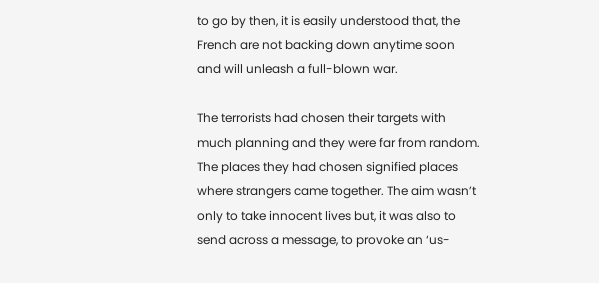to go by then, it is easily understood that, the French are not backing down anytime soon and will unleash a full-blown war.

The terrorists had chosen their targets with much planning and they were far from random. The places they had chosen signified places where strangers came together. The aim wasn’t only to take innocent lives but, it was also to send across a message, to provoke an ‘us-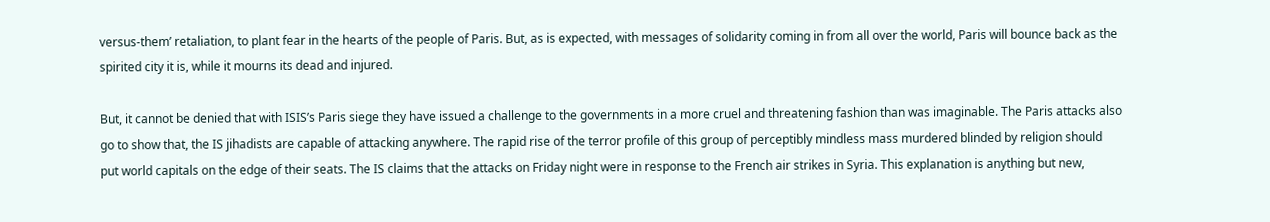versus-them’ retaliation, to plant fear in the hearts of the people of Paris. But, as is expected, with messages of solidarity coming in from all over the world, Paris will bounce back as the spirited city it is, while it mourns its dead and injured.

But, it cannot be denied that with ISIS’s Paris siege they have issued a challenge to the governments in a more cruel and threatening fashion than was imaginable. The Paris attacks also go to show that, the IS jihadists are capable of attacking anywhere. The rapid rise of the terror profile of this group of perceptibly mindless mass murdered blinded by religion should put world capitals on the edge of their seats. The IS claims that the attacks on Friday night were in response to the French air strikes in Syria. This explanation is anything but new,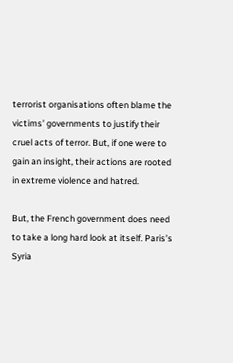terrorist organisations often blame the victims’ governments to justify their cruel acts of terror. But, if one were to gain an insight, their actions are rooted in extreme violence and hatred.

But, the French government does need to take a long hard look at itself. Paris’s Syria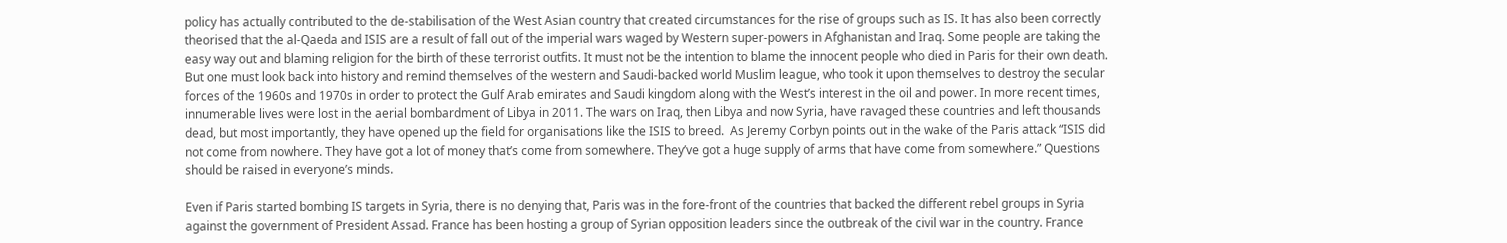policy has actually contributed to the de-stabilisation of the West Asian country that created circumstances for the rise of groups such as IS. It has also been correctly theorised that the al-Qaeda and ISIS are a result of fall out of the imperial wars waged by Western super-powers in Afghanistan and Iraq. Some people are taking the easy way out and blaming religion for the birth of these terrorist outfits. It must not be the intention to blame the innocent people who died in Paris for their own death. But one must look back into history and remind themselves of the western and Saudi-backed world Muslim league, who took it upon themselves to destroy the secular forces of the 1960s and 1970s in order to protect the Gulf Arab emirates and Saudi kingdom along with the West’s interest in the oil and power. In more recent times, innumerable lives were lost in the aerial bombardment of Libya in 2011. The wars on Iraq, then Libya and now Syria, have ravaged these countries and left thousands dead, but most importantly, they have opened up the field for organisations like the ISIS to breed.  As Jeremy Corbyn points out in the wake of the Paris attack “ISIS did not come from nowhere. They have got a lot of money that’s come from somewhere. They’ve got a huge supply of arms that have come from somewhere.” Questions should be raised in everyone’s minds.

Even if Paris started bombing IS targets in Syria, there is no denying that, Paris was in the fore-front of the countries that backed the different rebel groups in Syria against the government of President Assad. France has been hosting a group of Syrian opposition leaders since the outbreak of the civil war in the country. France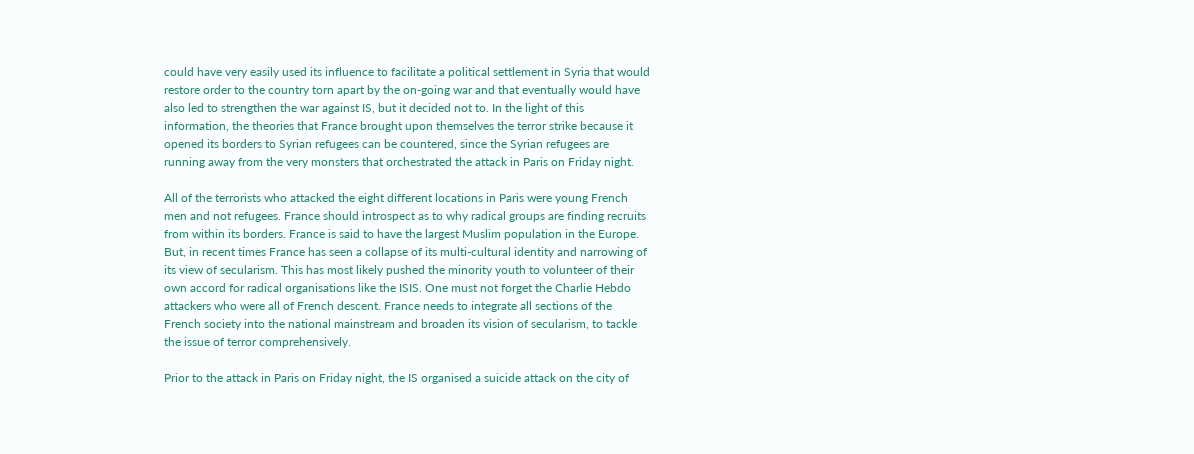could have very easily used its influence to facilitate a political settlement in Syria that would restore order to the country torn apart by the on-going war and that eventually would have also led to strengthen the war against IS, but it decided not to. In the light of this information, the theories that France brought upon themselves the terror strike because it opened its borders to Syrian refugees can be countered, since the Syrian refugees are running away from the very monsters that orchestrated the attack in Paris on Friday night.

All of the terrorists who attacked the eight different locations in Paris were young French men and not refugees. France should introspect as to why radical groups are finding recruits from within its borders. France is said to have the largest Muslim population in the Europe.  But, in recent times France has seen a collapse of its multi-cultural identity and narrowing of its view of secularism. This has most likely pushed the minority youth to volunteer of their own accord for radical organisations like the ISIS. One must not forget the Charlie Hebdo attackers who were all of French descent. France needs to integrate all sections of the French society into the national mainstream and broaden its vision of secularism, to tackle the issue of terror comprehensively.

Prior to the attack in Paris on Friday night, the IS organised a suicide attack on the city of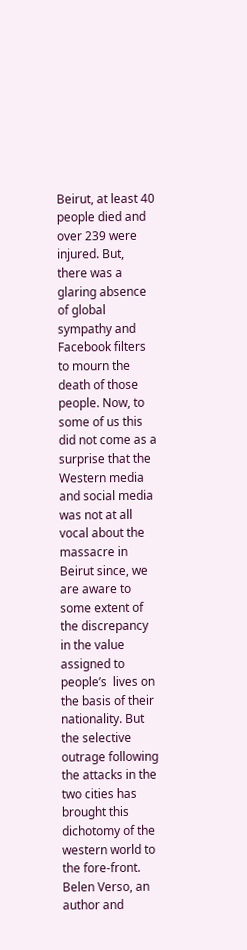Beirut, at least 40 people died and over 239 were injured. But, there was a glaring absence of global sympathy and Facebook filters to mourn the death of those people. Now, to some of us this did not come as a surprise that the Western media and social media was not at all vocal about the massacre in Beirut since, we are aware to some extent of the discrepancy in the value assigned to people’s  lives on the basis of their nationality. But the selective outrage following the attacks in the two cities has brought this dichotomy of the western world to the fore-front. Belen Verso, an author and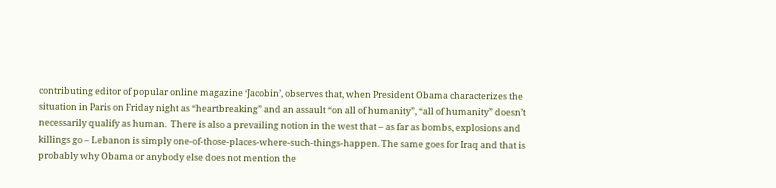contributing editor of popular online magazine ‘Jacobin’, observes that, when President Obama characterizes the situation in Paris on Friday night as “heartbreaking” and an assault “on all of humanity”, “all of humanity” doesn’t necessarily qualify as human.  There is also a prevailing notion in the west that – as far as bombs, explosions and killings go – Lebanon is simply one-of-those-places-where-such-things-happen. The same goes for Iraq and that is probably why Obama or anybody else does not mention the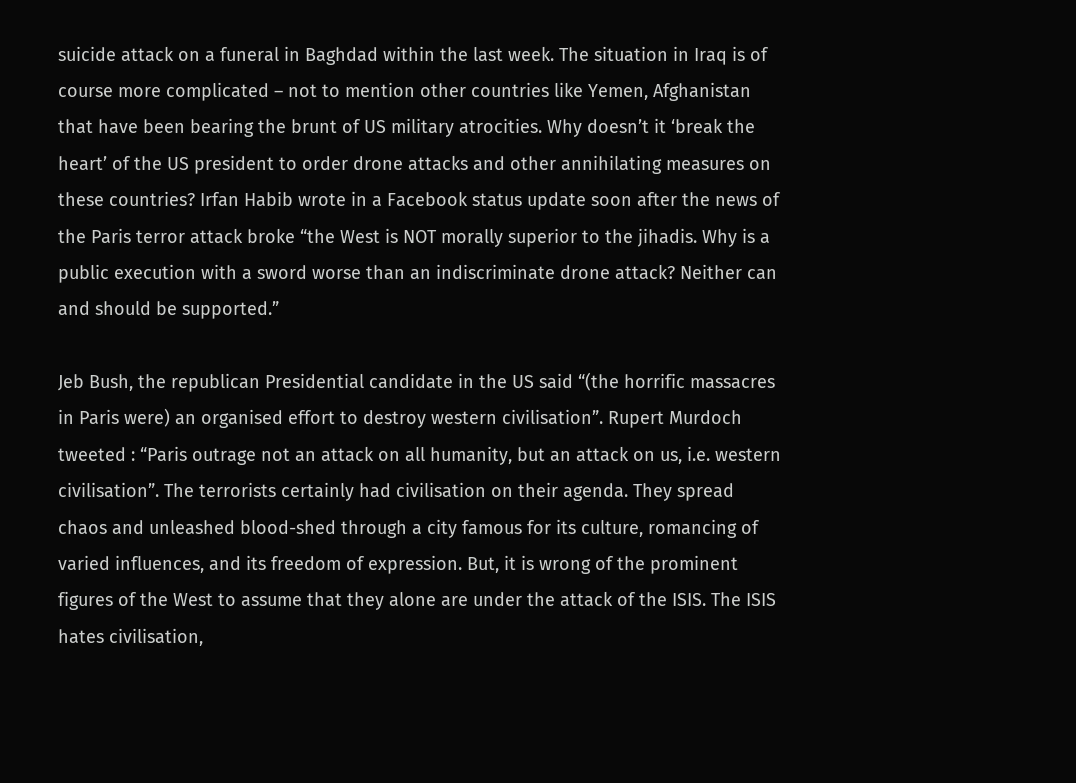suicide attack on a funeral in Baghdad within the last week. The situation in Iraq is of course more complicated – not to mention other countries like Yemen, Afghanistan that have been bearing the brunt of US military atrocities. Why doesn’t it ‘break the heart’ of the US president to order drone attacks and other annihilating measures on these countries? Irfan Habib wrote in a Facebook status update soon after the news of the Paris terror attack broke “the West is NOT morally superior to the jihadis. Why is a public execution with a sword worse than an indiscriminate drone attack? Neither can and should be supported.”

Jeb Bush, the republican Presidential candidate in the US said “(the horrific massacres in Paris were) an organised effort to destroy western civilisation”. Rupert Murdoch tweeted : “Paris outrage not an attack on all humanity, but an attack on us, i.e. western civilisation”. The terrorists certainly had civilisation on their agenda. They spread chaos and unleashed blood-shed through a city famous for its culture, romancing of varied influences, and its freedom of expression. But, it is wrong of the prominent figures of the West to assume that they alone are under the attack of the ISIS. The ISIS hates civilisation,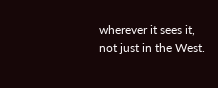wherever it sees it, not just in the West.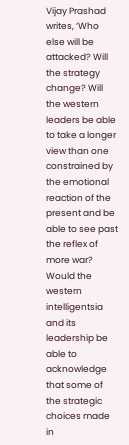Vijay Prashad writes, ‘Who else will be attacked? Will the strategy change? Will the western leaders be able to take a longer view than one constrained by the emotional reaction of the present and be able to see past the reflex of more war? Would the western intelligentsia and its leadership be able to acknowledge that some of the strategic choices made in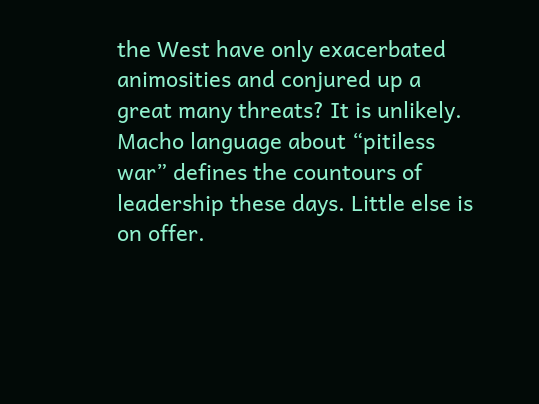the West have only exacerbated animosities and conjured up a great many threats? It is unlikely. Macho language about “pitiless war” defines the countours of leadership these days. Little else is on offer.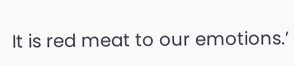It is red meat to our emotions.’